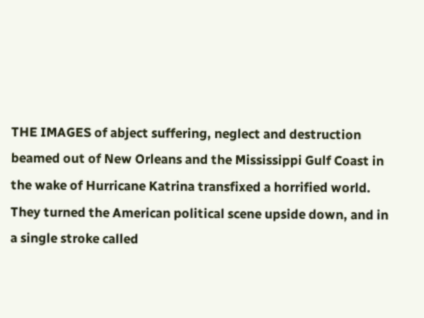THE IMAGES of abject suffering, neglect and destruction beamed out of New Orleans and the Mississippi Gulf Coast in the wake of Hurricane Katrina transfixed a horrified world. They turned the American political scene upside down, and in a single stroke called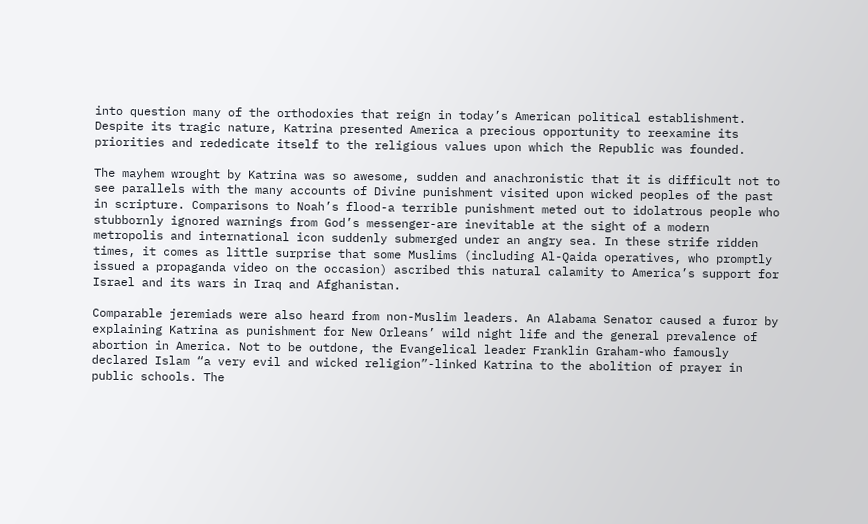into question many of the orthodoxies that reign in today’s American political establishment. Despite its tragic nature, Katrina presented America a precious opportunity to reexamine its priorities and rededicate itself to the religious values upon which the Republic was founded.

The mayhem wrought by Katrina was so awesome, sudden and anachronistic that it is difficult not to see parallels with the many accounts of Divine punishment visited upon wicked peoples of the past in scripture. Comparisons to Noah’s flood-a terrible punishment meted out to idolatrous people who stubbornly ignored warnings from God’s messenger-are inevitable at the sight of a modern metropolis and international icon suddenly submerged under an angry sea. In these strife ridden times, it comes as little surprise that some Muslims (including Al-Qaida operatives, who promptly issued a propaganda video on the occasion) ascribed this natural calamity to America’s support for Israel and its wars in Iraq and Afghanistan.

Comparable jeremiads were also heard from non-Muslim leaders. An Alabama Senator caused a furor by explaining Katrina as punishment for New Orleans’ wild night life and the general prevalence of abortion in America. Not to be outdone, the Evangelical leader Franklin Graham-who famously declared Islam “a very evil and wicked religion”-linked Katrina to the abolition of prayer in public schools. The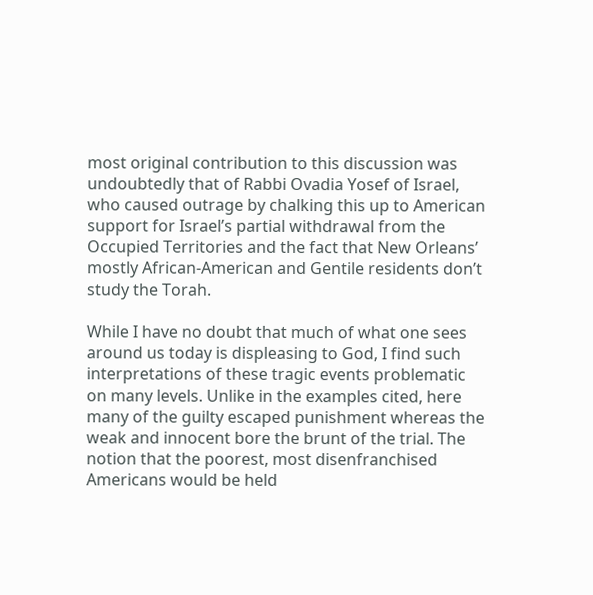most original contribution to this discussion was undoubtedly that of Rabbi Ovadia Yosef of Israel, who caused outrage by chalking this up to American support for Israel’s partial withdrawal from the Occupied Territories and the fact that New Orleans’ mostly African-American and Gentile residents don’t study the Torah.

While I have no doubt that much of what one sees around us today is displeasing to God, I find such interpretations of these tragic events problematic on many levels. Unlike in the examples cited, here many of the guilty escaped punishment whereas the weak and innocent bore the brunt of the trial. The notion that the poorest, most disenfranchised Americans would be held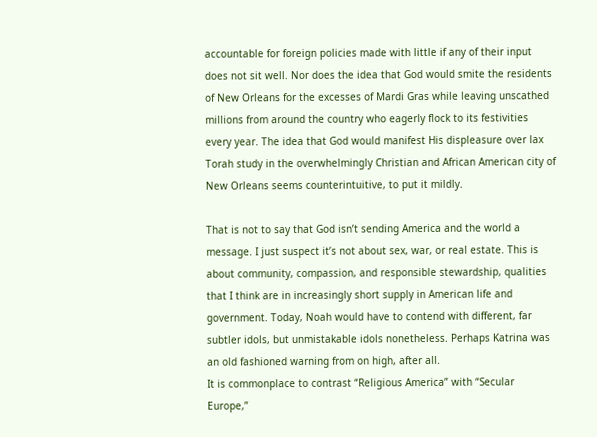accountable for foreign policies made with little if any of their input does not sit well. Nor does the idea that God would smite the residents of New Orleans for the excesses of Mardi Gras while leaving unscathed millions from around the country who eagerly flock to its festivities every year. The idea that God would manifest His displeasure over lax Torah study in the overwhelmingly Christian and African American city of New Orleans seems counterintuitive, to put it mildly.

That is not to say that God isn’t sending America and the world a message. I just suspect it’s not about sex, war, or real estate. This is about community, compassion, and responsible stewardship, qualities that I think are in increasingly short supply in American life and government. Today, Noah would have to contend with different, far subtler idols, but unmistakable idols nonetheless. Perhaps Katrina was an old fashioned warning from on high, after all.
It is commonplace to contrast “Religious America” with “Secular Europe,”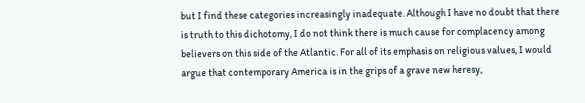but I find these categories increasingly inadequate. Although I have no doubt that there is truth to this dichotomy, I do not think there is much cause for complacency among believers on this side of the Atlantic. For all of its emphasis on religious values, I would argue that contemporary America is in the grips of a grave new heresy,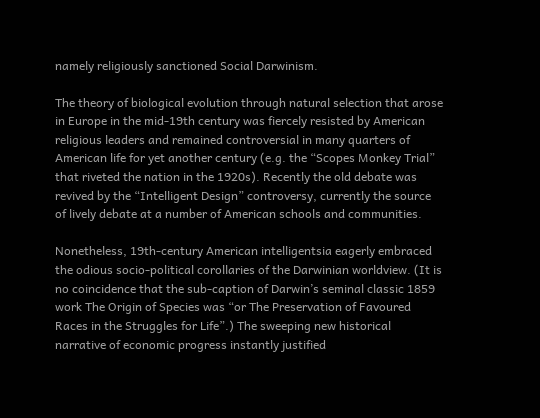namely religiously sanctioned Social Darwinism.

The theory of biological evolution through natural selection that arose in Europe in the mid-19th century was fiercely resisted by American religious leaders and remained controversial in many quarters of American life for yet another century (e.g. the “Scopes Monkey Trial” that riveted the nation in the 1920s). Recently the old debate was revived by the “Intelligent Design” controversy, currently the source of lively debate at a number of American schools and communities.

Nonetheless, 19th-century American intelligentsia eagerly embraced the odious socio-political corollaries of the Darwinian worldview. (It is no coincidence that the sub-caption of Darwin’s seminal classic 1859 work The Origin of Species was “or The Preservation of Favoured Races in the Struggles for Life”.) The sweeping new historical narrative of economic progress instantly justified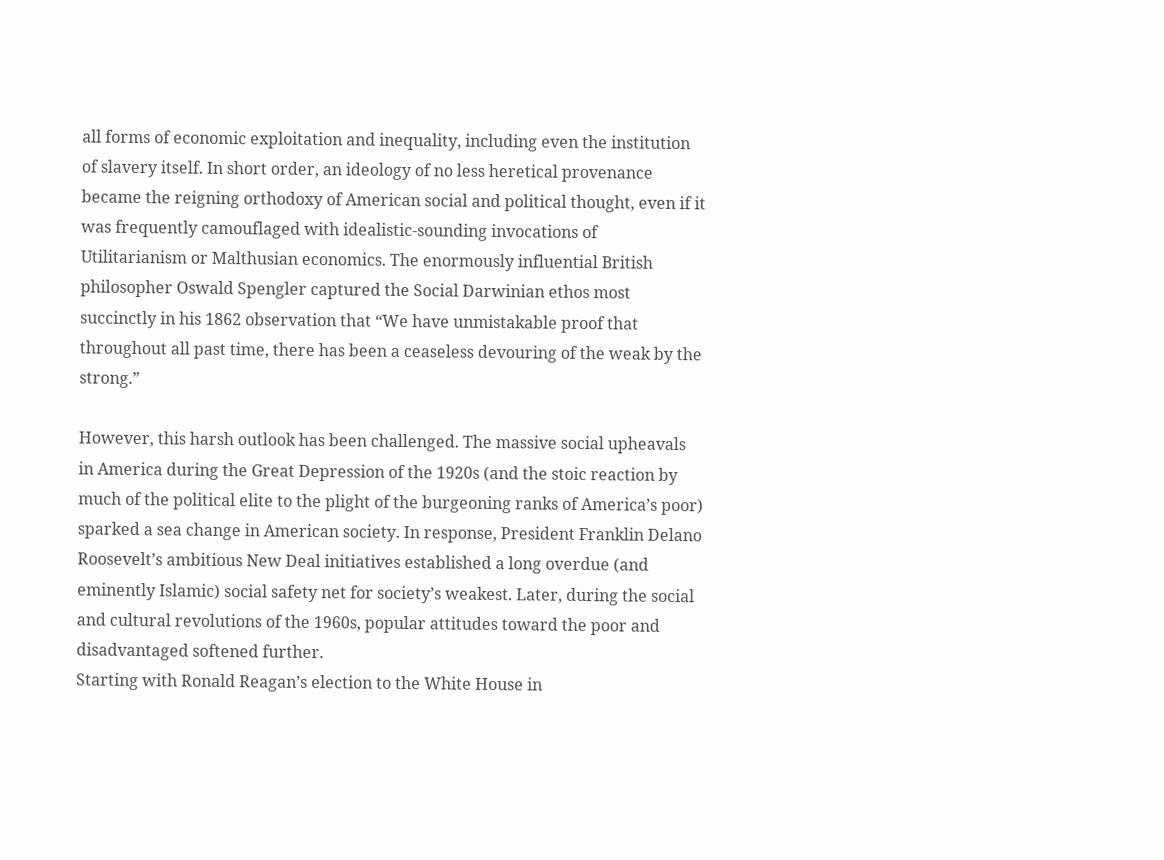all forms of economic exploitation and inequality, including even the institution of slavery itself. In short order, an ideology of no less heretical provenance became the reigning orthodoxy of American social and political thought, even if it was frequently camouflaged with idealistic-sounding invocations of Utilitarianism or Malthusian economics. The enormously influential British philosopher Oswald Spengler captured the Social Darwinian ethos most succinctly in his 1862 observation that “We have unmistakable proof that throughout all past time, there has been a ceaseless devouring of the weak by the strong.”

However, this harsh outlook has been challenged. The massive social upheavals in America during the Great Depression of the 1920s (and the stoic reaction by much of the political elite to the plight of the burgeoning ranks of America’s poor) sparked a sea change in American society. In response, President Franklin Delano Roosevelt’s ambitious New Deal initiatives established a long overdue (and eminently Islamic) social safety net for society’s weakest. Later, during the social and cultural revolutions of the 1960s, popular attitudes toward the poor and disadvantaged softened further.
Starting with Ronald Reagan’s election to the White House in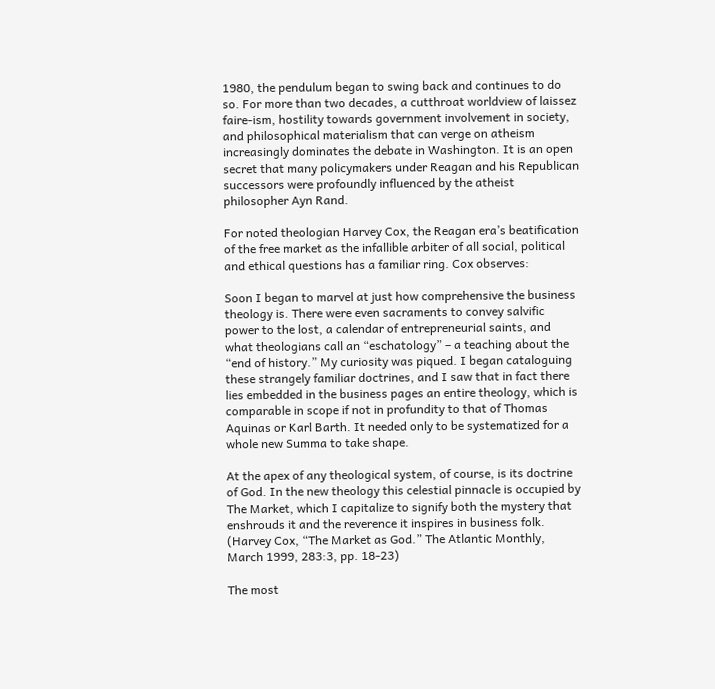1980, the pendulum began to swing back and continues to do so. For more than two decades, a cutthroat worldview of laissez faire-ism, hostility towards government involvement in society, and philosophical materialism that can verge on atheism increasingly dominates the debate in Washington. It is an open secret that many policymakers under Reagan and his Republican successors were profoundly influenced by the atheist philosopher Ayn Rand.

For noted theologian Harvey Cox, the Reagan era’s beatification of the free market as the infallible arbiter of all social, political and ethical questions has a familiar ring. Cox observes:

Soon I began to marvel at just how comprehensive the business theology is. There were even sacraments to convey salvific power to the lost, a calendar of entrepreneurial saints, and what theologians call an “eschatology” – a teaching about the “end of history.” My curiosity was piqued. I began cataloguing these strangely familiar doctrines, and I saw that in fact there lies embedded in the business pages an entire theology, which is comparable in scope if not in profundity to that of Thomas Aquinas or Karl Barth. It needed only to be systematized for a whole new Summa to take shape.

At the apex of any theological system, of course, is its doctrine of God. In the new theology this celestial pinnacle is occupied by The Market, which I capitalize to signify both the mystery that enshrouds it and the reverence it inspires in business folk. (Harvey Cox, “The Market as God.” The Atlantic Monthly, March 1999, 283:3, pp. 18-23)

The most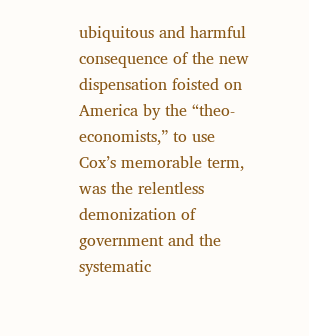ubiquitous and harmful consequence of the new dispensation foisted on America by the “theo-economists,” to use Cox’s memorable term, was the relentless demonization of government and the systematic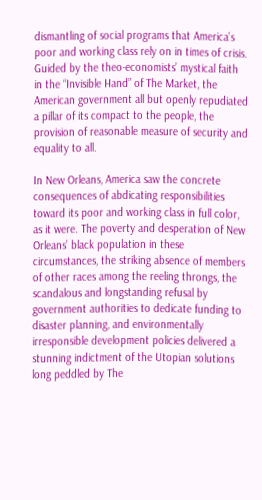dismantling of social programs that America’s poor and working class rely on in times of crisis. Guided by the theo-economists’ mystical faith in the “Invisible Hand” of The Market, the American government all but openly repudiated a pillar of its compact to the people, the provision of reasonable measure of security and equality to all.

In New Orleans, America saw the concrete consequences of abdicating responsibilities toward its poor and working class in full color, as it were. The poverty and desperation of New Orleans’ black population in these circumstances, the striking absence of members of other races among the reeling throngs, the scandalous and longstanding refusal by government authorities to dedicate funding to disaster planning, and environmentally irresponsible development policies delivered a stunning indictment of the Utopian solutions long peddled by The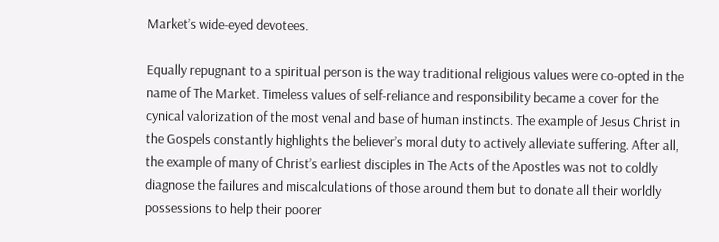Market’s wide-eyed devotees.

Equally repugnant to a spiritual person is the way traditional religious values were co-opted in the name of The Market. Timeless values of self-reliance and responsibility became a cover for the cynical valorization of the most venal and base of human instincts. The example of Jesus Christ in the Gospels constantly highlights the believer’s moral duty to actively alleviate suffering. After all, the example of many of Christ’s earliest disciples in The Acts of the Apostles was not to coldly diagnose the failures and miscalculations of those around them but to donate all their worldly possessions to help their poorer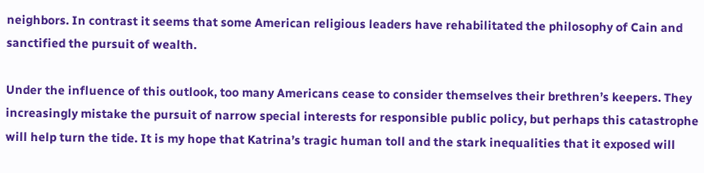neighbors. In contrast it seems that some American religious leaders have rehabilitated the philosophy of Cain and sanctified the pursuit of wealth.

Under the influence of this outlook, too many Americans cease to consider themselves their brethren’s keepers. They increasingly mistake the pursuit of narrow special interests for responsible public policy, but perhaps this catastrophe will help turn the tide. It is my hope that Katrina’s tragic human toll and the stark inequalities that it exposed will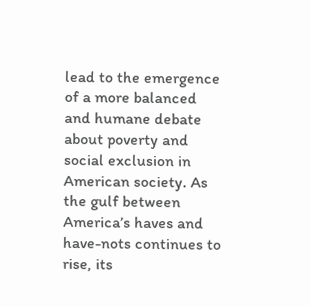lead to the emergence of a more balanced and humane debate about poverty and social exclusion in American society. As the gulf between America’s haves and have-nots continues to rise, its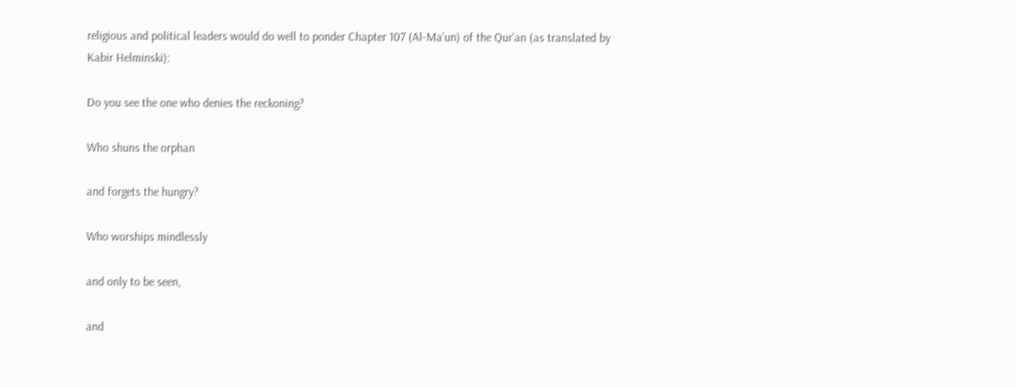religious and political leaders would do well to ponder Chapter 107 (Al-Ma’un) of the Qur’an (as translated by Kabir Helminski):

Do you see the one who denies the reckoning?

Who shuns the orphan

and forgets the hungry?

Who worships mindlessly

and only to be seen,

and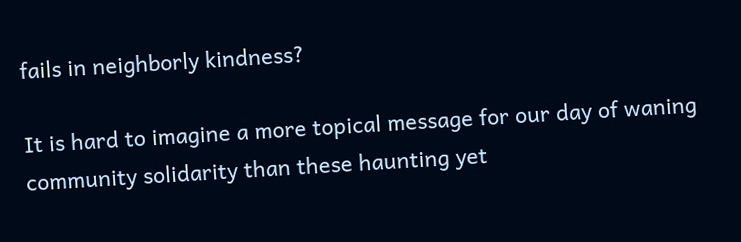fails in neighborly kindness?

It is hard to imagine a more topical message for our day of waning community solidarity than these haunting yet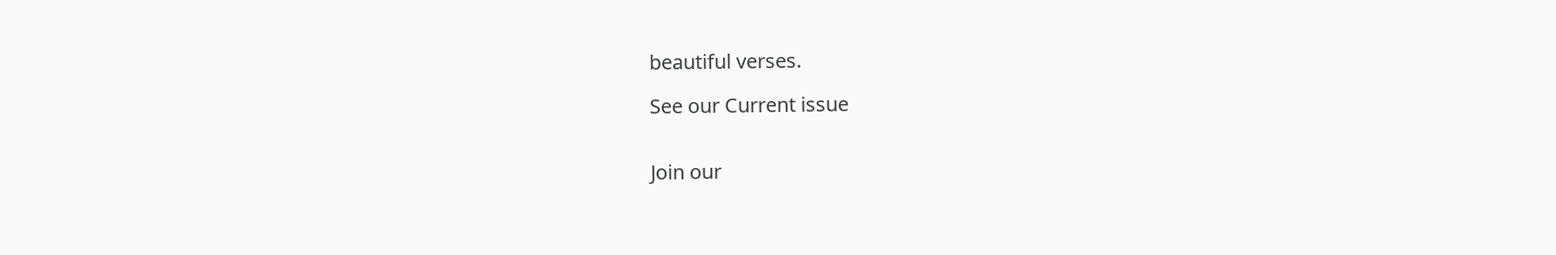beautiful verses.

See our Current issue


Join our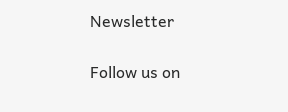Newsletter

Follow us on